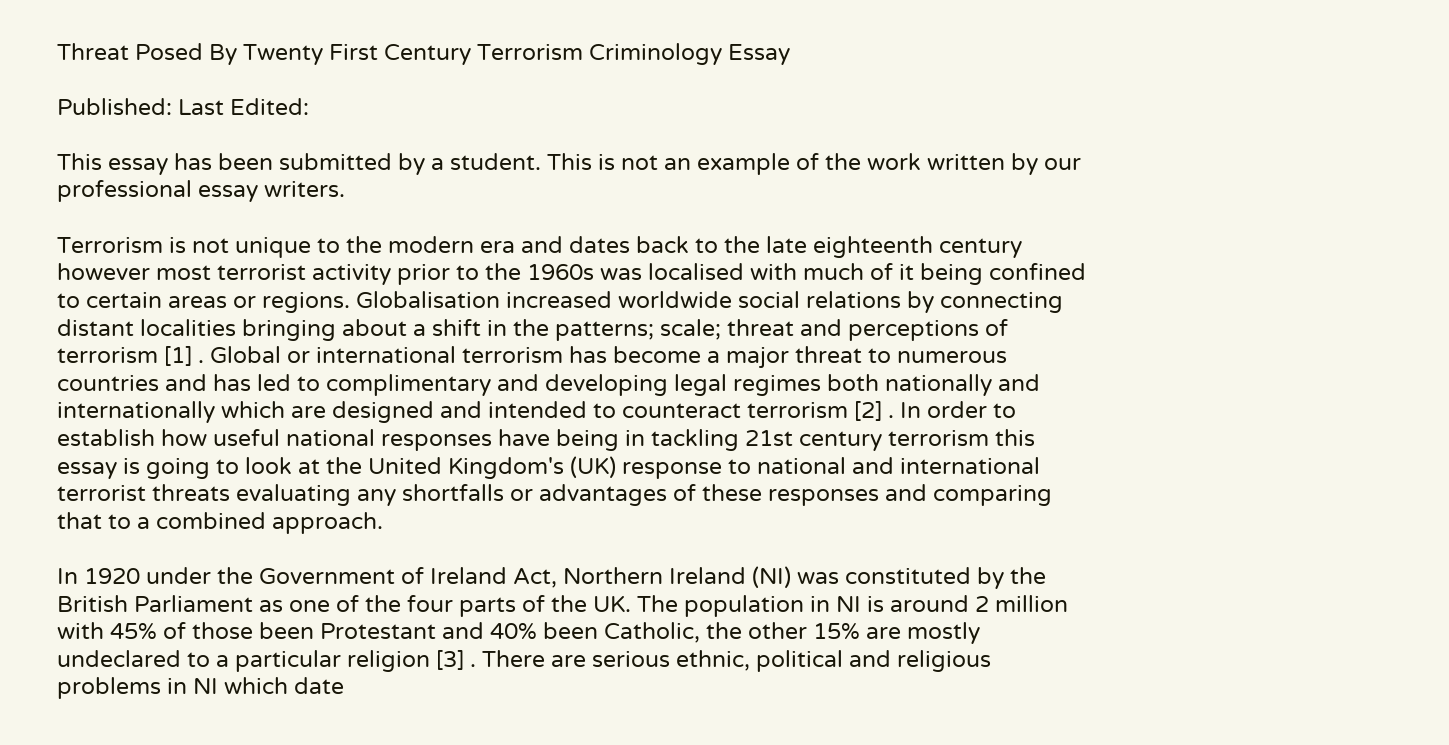Threat Posed By Twenty First Century Terrorism Criminology Essay

Published: Last Edited:

This essay has been submitted by a student. This is not an example of the work written by our professional essay writers.

Terrorism is not unique to the modern era and dates back to the late eighteenth century however most terrorist activity prior to the 1960s was localised with much of it being confined to certain areas or regions. Globalisation increased worldwide social relations by connecting distant localities bringing about a shift in the patterns; scale; threat and perceptions of terrorism [1] . Global or international terrorism has become a major threat to numerous countries and has led to complimentary and developing legal regimes both nationally and internationally which are designed and intended to counteract terrorism [2] . In order to establish how useful national responses have being in tackling 21st century terrorism this essay is going to look at the United Kingdom's (UK) response to national and international terrorist threats evaluating any shortfalls or advantages of these responses and comparing that to a combined approach.

In 1920 under the Government of Ireland Act, Northern Ireland (NI) was constituted by the British Parliament as one of the four parts of the UK. The population in NI is around 2 million with 45% of those been Protestant and 40% been Catholic, the other 15% are mostly undeclared to a particular religion [3] . There are serious ethnic, political and religious problems in NI which date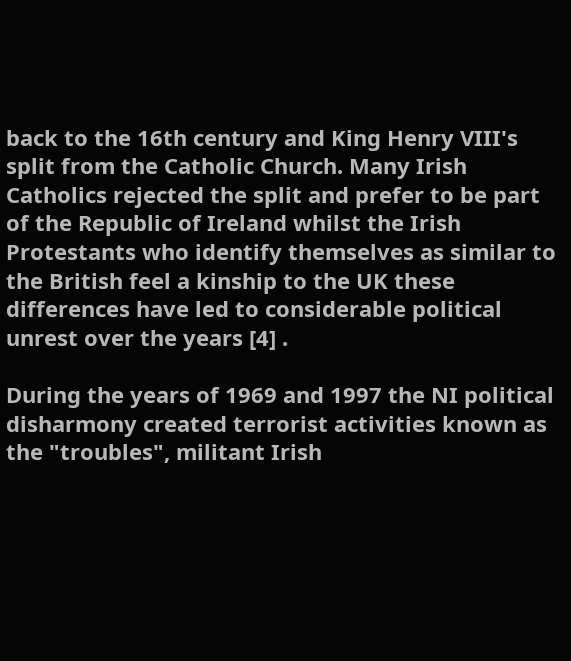back to the 16th century and King Henry VIII's split from the Catholic Church. Many Irish Catholics rejected the split and prefer to be part of the Republic of Ireland whilst the Irish Protestants who identify themselves as similar to the British feel a kinship to the UK these differences have led to considerable political unrest over the years [4] .

During the years of 1969 and 1997 the NI political disharmony created terrorist activities known as the "troubles", militant Irish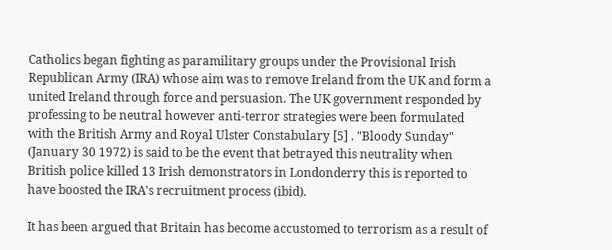Catholics began fighting as paramilitary groups under the Provisional Irish Republican Army (IRA) whose aim was to remove Ireland from the UK and form a united Ireland through force and persuasion. The UK government responded by professing to be neutral however anti-terror strategies were been formulated with the British Army and Royal Ulster Constabulary [5] . "Bloody Sunday" (January 30 1972) is said to be the event that betrayed this neutrality when British police killed 13 Irish demonstrators in Londonderry this is reported to have boosted the IRA's recruitment process (ibid).

It has been argued that Britain has become accustomed to terrorism as a result of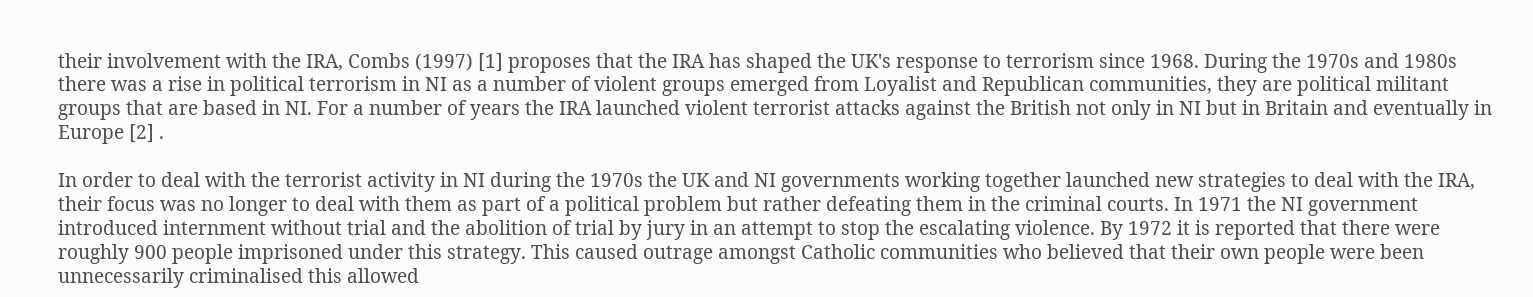their involvement with the IRA, Combs (1997) [1] proposes that the IRA has shaped the UK's response to terrorism since 1968. During the 1970s and 1980s there was a rise in political terrorism in NI as a number of violent groups emerged from Loyalist and Republican communities, they are political militant groups that are based in NI. For a number of years the IRA launched violent terrorist attacks against the British not only in NI but in Britain and eventually in Europe [2] .

In order to deal with the terrorist activity in NI during the 1970s the UK and NI governments working together launched new strategies to deal with the IRA, their focus was no longer to deal with them as part of a political problem but rather defeating them in the criminal courts. In 1971 the NI government introduced internment without trial and the abolition of trial by jury in an attempt to stop the escalating violence. By 1972 it is reported that there were roughly 900 people imprisoned under this strategy. This caused outrage amongst Catholic communities who believed that their own people were been unnecessarily criminalised this allowed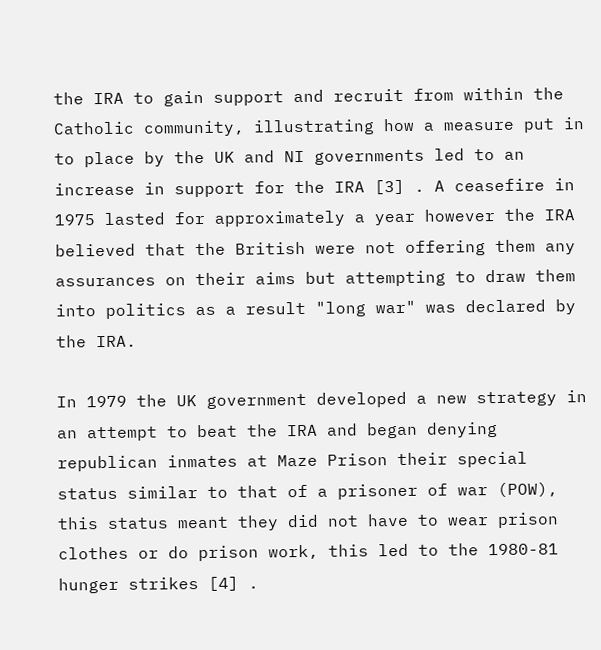the IRA to gain support and recruit from within the Catholic community, illustrating how a measure put in to place by the UK and NI governments led to an increase in support for the IRA [3] . A ceasefire in 1975 lasted for approximately a year however the IRA believed that the British were not offering them any assurances on their aims but attempting to draw them into politics as a result "long war" was declared by the IRA.

In 1979 the UK government developed a new strategy in an attempt to beat the IRA and began denying republican inmates at Maze Prison their special status similar to that of a prisoner of war (POW), this status meant they did not have to wear prison clothes or do prison work, this led to the 1980-81 hunger strikes [4] .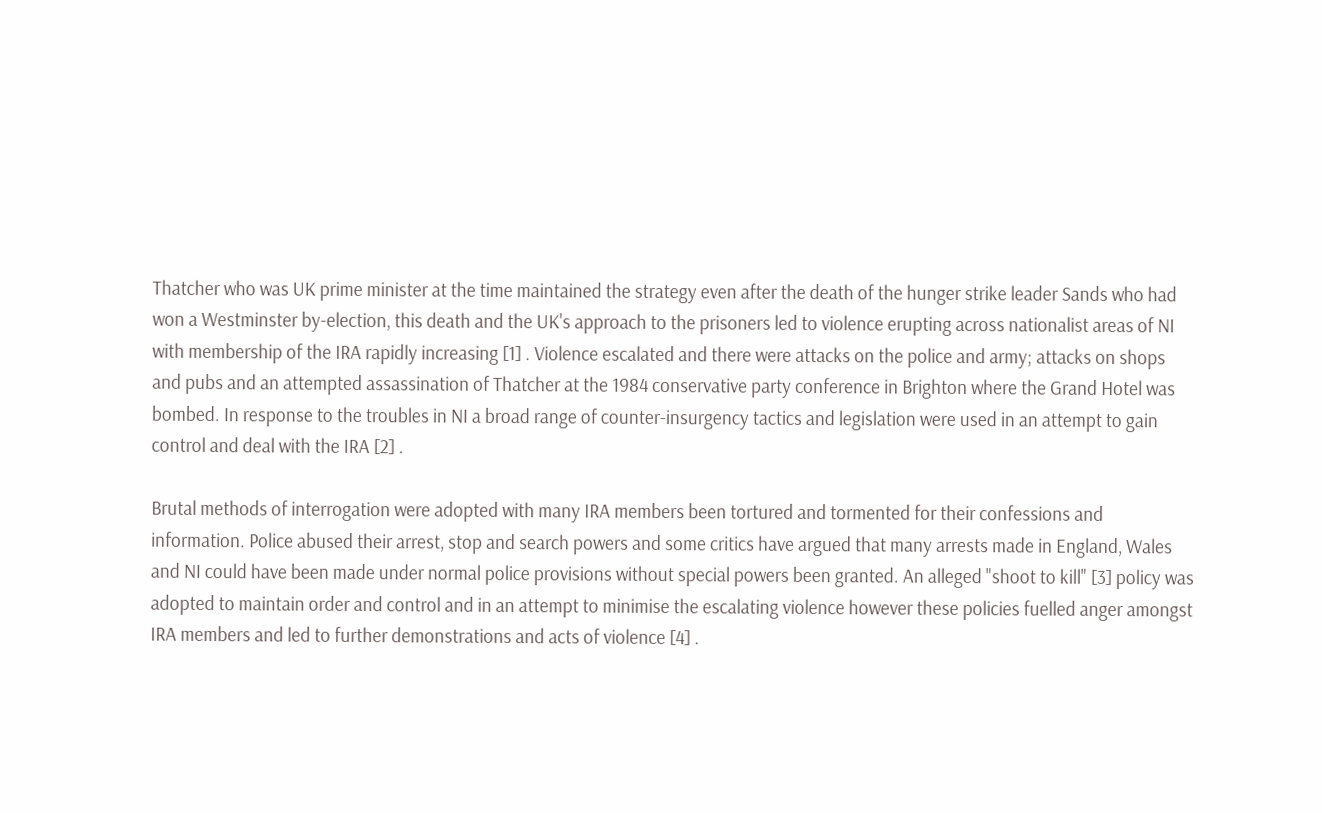Thatcher who was UK prime minister at the time maintained the strategy even after the death of the hunger strike leader Sands who had won a Westminster by-election, this death and the UK's approach to the prisoners led to violence erupting across nationalist areas of NI with membership of the IRA rapidly increasing [1] . Violence escalated and there were attacks on the police and army; attacks on shops and pubs and an attempted assassination of Thatcher at the 1984 conservative party conference in Brighton where the Grand Hotel was bombed. In response to the troubles in NI a broad range of counter-insurgency tactics and legislation were used in an attempt to gain control and deal with the IRA [2] .

Brutal methods of interrogation were adopted with many IRA members been tortured and tormented for their confessions and information. Police abused their arrest, stop and search powers and some critics have argued that many arrests made in England, Wales and NI could have been made under normal police provisions without special powers been granted. An alleged "shoot to kill" [3] policy was adopted to maintain order and control and in an attempt to minimise the escalating violence however these policies fuelled anger amongst IRA members and led to further demonstrations and acts of violence [4] .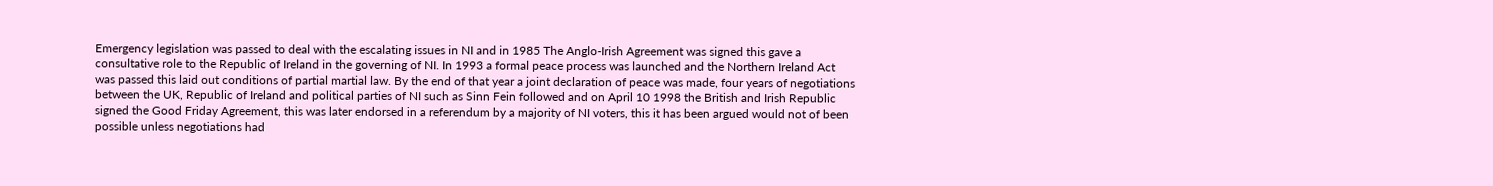Emergency legislation was passed to deal with the escalating issues in NI and in 1985 The Anglo-Irish Agreement was signed this gave a consultative role to the Republic of Ireland in the governing of NI. In 1993 a formal peace process was launched and the Northern Ireland Act was passed this laid out conditions of partial martial law. By the end of that year a joint declaration of peace was made, four years of negotiations between the UK, Republic of Ireland and political parties of NI such as Sinn Fein followed and on April 10 1998 the British and Irish Republic signed the Good Friday Agreement, this was later endorsed in a referendum by a majority of NI voters, this it has been argued would not of been possible unless negotiations had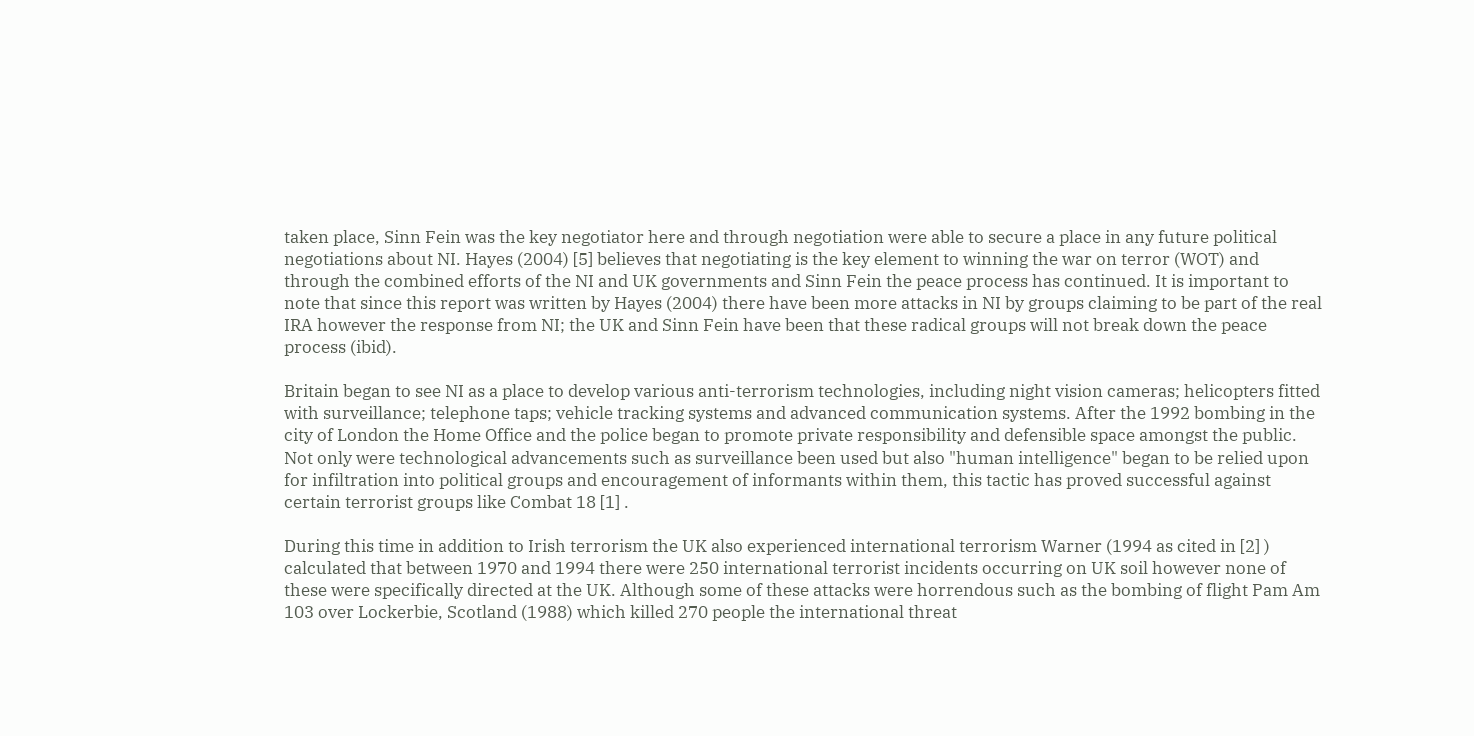taken place, Sinn Fein was the key negotiator here and through negotiation were able to secure a place in any future political negotiations about NI. Hayes (2004) [5] believes that negotiating is the key element to winning the war on terror (WOT) and through the combined efforts of the NI and UK governments and Sinn Fein the peace process has continued. It is important to note that since this report was written by Hayes (2004) there have been more attacks in NI by groups claiming to be part of the real IRA however the response from NI; the UK and Sinn Fein have been that these radical groups will not break down the peace process (ibid).

Britain began to see NI as a place to develop various anti-terrorism technologies, including night vision cameras; helicopters fitted with surveillance; telephone taps; vehicle tracking systems and advanced communication systems. After the 1992 bombing in the city of London the Home Office and the police began to promote private responsibility and defensible space amongst the public. Not only were technological advancements such as surveillance been used but also "human intelligence" began to be relied upon for infiltration into political groups and encouragement of informants within them, this tactic has proved successful against certain terrorist groups like Combat 18 [1] .

During this time in addition to Irish terrorism the UK also experienced international terrorism Warner (1994 as cited in [2] ) calculated that between 1970 and 1994 there were 250 international terrorist incidents occurring on UK soil however none of these were specifically directed at the UK. Although some of these attacks were horrendous such as the bombing of flight Pam Am 103 over Lockerbie, Scotland (1988) which killed 270 people the international threat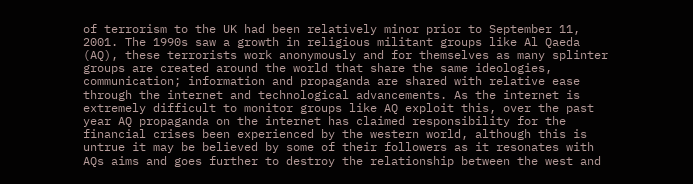of terrorism to the UK had been relatively minor prior to September 11, 2001. The 1990s saw a growth in religious militant groups like Al Qaeda (AQ), these terrorists work anonymously and for themselves as many splinter groups are created around the world that share the same ideologies, communication; information and propaganda are shared with relative ease through the internet and technological advancements. As the internet is extremely difficult to monitor groups like AQ exploit this, over the past year AQ propaganda on the internet has claimed responsibility for the financial crises been experienced by the western world, although this is untrue it may be believed by some of their followers as it resonates with AQs aims and goes further to destroy the relationship between the west and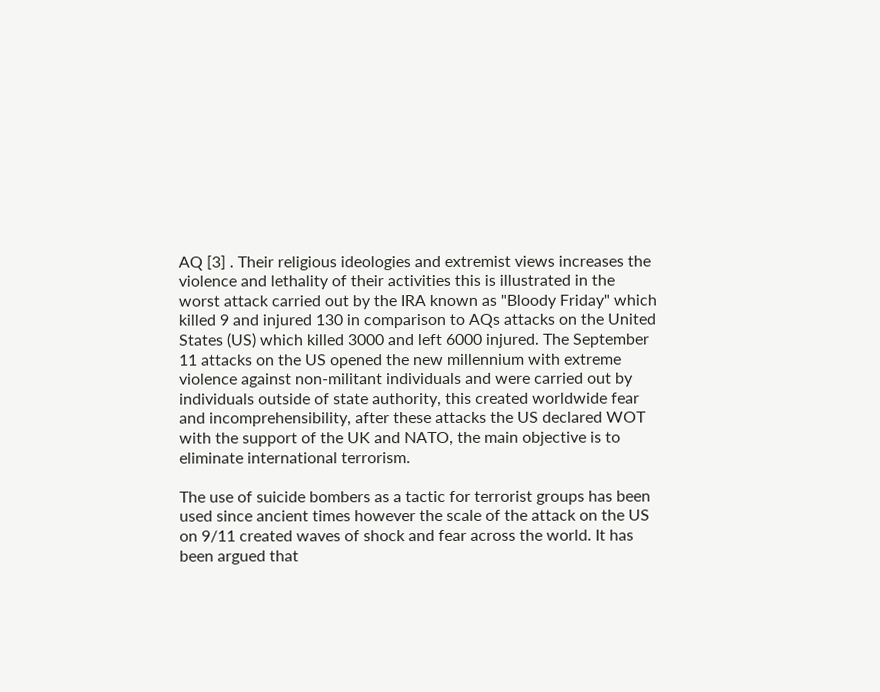AQ [3] . Their religious ideologies and extremist views increases the violence and lethality of their activities this is illustrated in the worst attack carried out by the IRA known as "Bloody Friday" which killed 9 and injured 130 in comparison to AQs attacks on the United States (US) which killed 3000 and left 6000 injured. The September 11 attacks on the US opened the new millennium with extreme violence against non-militant individuals and were carried out by individuals outside of state authority, this created worldwide fear and incomprehensibility, after these attacks the US declared WOT with the support of the UK and NATO, the main objective is to eliminate international terrorism.

The use of suicide bombers as a tactic for terrorist groups has been used since ancient times however the scale of the attack on the US on 9/11 created waves of shock and fear across the world. It has been argued that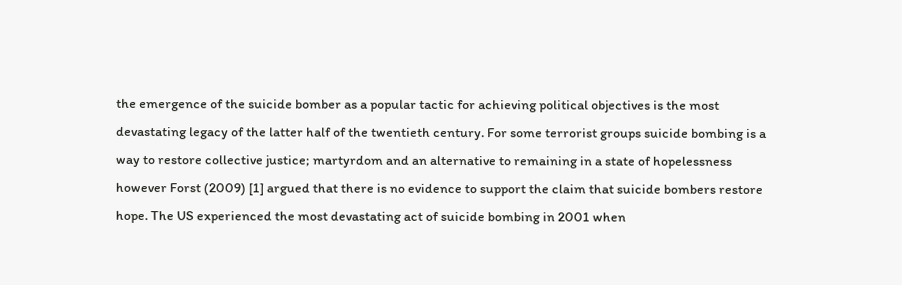the emergence of the suicide bomber as a popular tactic for achieving political objectives is the most devastating legacy of the latter half of the twentieth century. For some terrorist groups suicide bombing is a way to restore collective justice; martyrdom and an alternative to remaining in a state of hopelessness however Forst (2009) [1] argued that there is no evidence to support the claim that suicide bombers restore hope. The US experienced the most devastating act of suicide bombing in 2001 when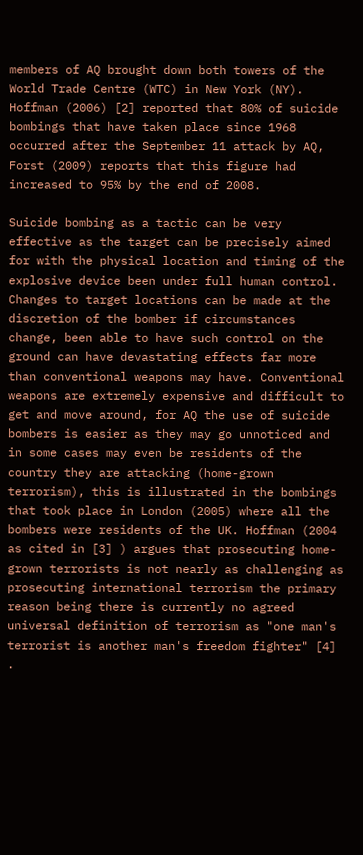members of AQ brought down both towers of the World Trade Centre (WTC) in New York (NY). Hoffman (2006) [2] reported that 80% of suicide bombings that have taken place since 1968 occurred after the September 11 attack by AQ, Forst (2009) reports that this figure had increased to 95% by the end of 2008.

Suicide bombing as a tactic can be very effective as the target can be precisely aimed for with the physical location and timing of the explosive device been under full human control. Changes to target locations can be made at the discretion of the bomber if circumstances change, been able to have such control on the ground can have devastating effects far more than conventional weapons may have. Conventional weapons are extremely expensive and difficult to get and move around, for AQ the use of suicide bombers is easier as they may go unnoticed and in some cases may even be residents of the country they are attacking (home-grown terrorism), this is illustrated in the bombings that took place in London (2005) where all the bombers were residents of the UK. Hoffman (2004 as cited in [3] ) argues that prosecuting home-grown terrorists is not nearly as challenging as prosecuting international terrorism the primary reason being there is currently no agreed universal definition of terrorism as "one man's terrorist is another man's freedom fighter" [4] .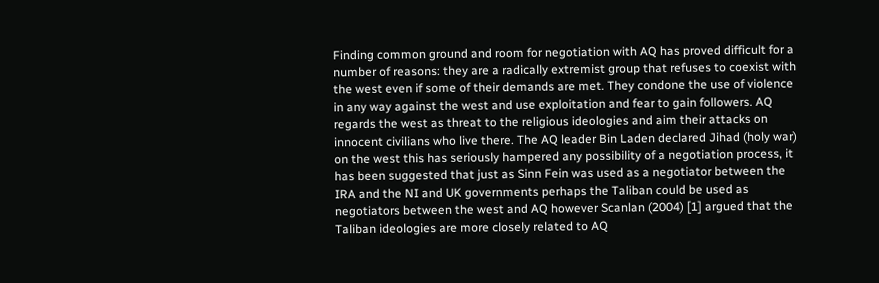Finding common ground and room for negotiation with AQ has proved difficult for a number of reasons: they are a radically extremist group that refuses to coexist with the west even if some of their demands are met. They condone the use of violence in any way against the west and use exploitation and fear to gain followers. AQ regards the west as threat to the religious ideologies and aim their attacks on innocent civilians who live there. The AQ leader Bin Laden declared Jihad (holy war) on the west this has seriously hampered any possibility of a negotiation process, it has been suggested that just as Sinn Fein was used as a negotiator between the IRA and the NI and UK governments perhaps the Taliban could be used as negotiators between the west and AQ however Scanlan (2004) [1] argued that the Taliban ideologies are more closely related to AQ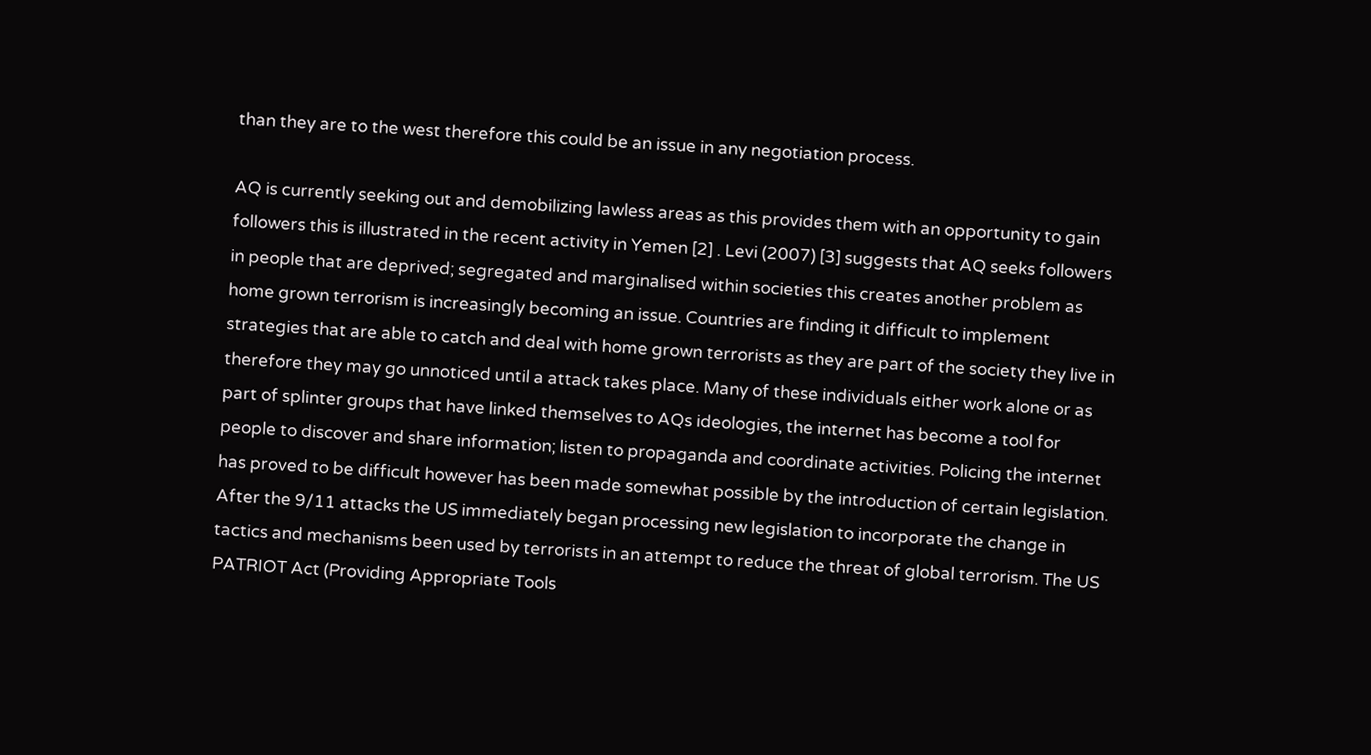than they are to the west therefore this could be an issue in any negotiation process.

AQ is currently seeking out and demobilizing lawless areas as this provides them with an opportunity to gain followers this is illustrated in the recent activity in Yemen [2] . Levi (2007) [3] suggests that AQ seeks followers in people that are deprived; segregated and marginalised within societies this creates another problem as home grown terrorism is increasingly becoming an issue. Countries are finding it difficult to implement strategies that are able to catch and deal with home grown terrorists as they are part of the society they live in therefore they may go unnoticed until a attack takes place. Many of these individuals either work alone or as part of splinter groups that have linked themselves to AQs ideologies, the internet has become a tool for people to discover and share information; listen to propaganda and coordinate activities. Policing the internet has proved to be difficult however has been made somewhat possible by the introduction of certain legislation. After the 9/11 attacks the US immediately began processing new legislation to incorporate the change in tactics and mechanisms been used by terrorists in an attempt to reduce the threat of global terrorism. The US PATRIOT Act (Providing Appropriate Tools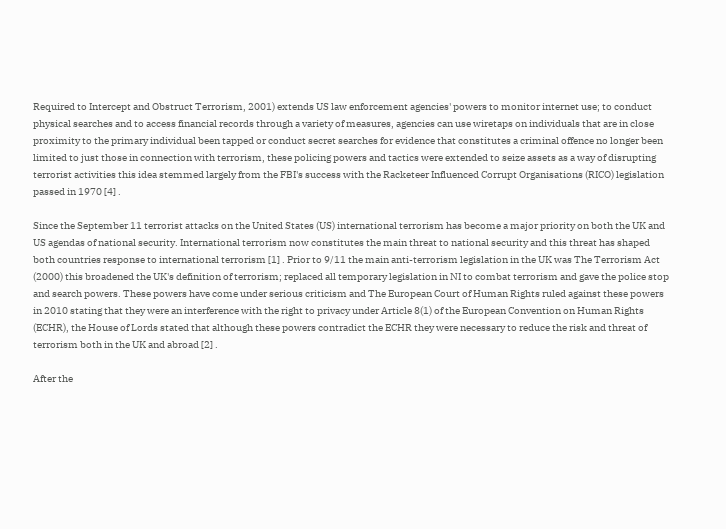Required to Intercept and Obstruct Terrorism, 2001) extends US law enforcement agencies' powers to monitor internet use; to conduct physical searches and to access financial records through a variety of measures, agencies can use wiretaps on individuals that are in close proximity to the primary individual been tapped or conduct secret searches for evidence that constitutes a criminal offence no longer been limited to just those in connection with terrorism, these policing powers and tactics were extended to seize assets as a way of disrupting terrorist activities this idea stemmed largely from the FBI's success with the Racketeer Influenced Corrupt Organisations (RICO) legislation passed in 1970 [4] .

Since the September 11 terrorist attacks on the United States (US) international terrorism has become a major priority on both the UK and US agendas of national security. International terrorism now constitutes the main threat to national security and this threat has shaped both countries response to international terrorism [1] . Prior to 9/11 the main anti-terrorism legislation in the UK was The Terrorism Act (2000) this broadened the UK's definition of terrorism; replaced all temporary legislation in NI to combat terrorism and gave the police stop and search powers. These powers have come under serious criticism and The European Court of Human Rights ruled against these powers in 2010 stating that they were an interference with the right to privacy under Article 8(1) of the European Convention on Human Rights (ECHR), the House of Lords stated that although these powers contradict the ECHR they were necessary to reduce the risk and threat of terrorism both in the UK and abroad [2] .

After the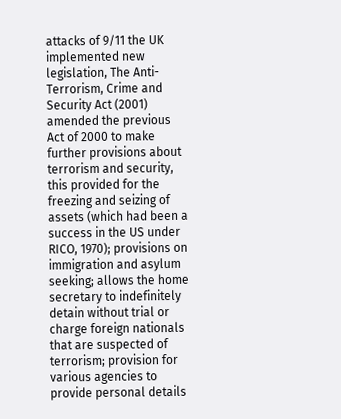attacks of 9/11 the UK implemented new legislation, The Anti-Terrorism, Crime and Security Act (2001) amended the previous Act of 2000 to make further provisions about terrorism and security, this provided for the freezing and seizing of assets (which had been a success in the US under RICO, 1970); provisions on immigration and asylum seeking; allows the home secretary to indefinitely detain without trial or charge foreign nationals that are suspected of terrorism; provision for various agencies to provide personal details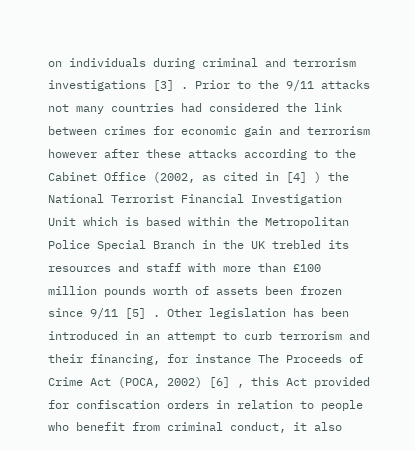on individuals during criminal and terrorism investigations [3] . Prior to the 9/11 attacks not many countries had considered the link between crimes for economic gain and terrorism however after these attacks according to the Cabinet Office (2002, as cited in [4] ) the National Terrorist Financial Investigation Unit which is based within the Metropolitan Police Special Branch in the UK trebled its resources and staff with more than £100 million pounds worth of assets been frozen since 9/11 [5] . Other legislation has been introduced in an attempt to curb terrorism and their financing, for instance The Proceeds of Crime Act (POCA, 2002) [6] , this Act provided for confiscation orders in relation to people who benefit from criminal conduct, it also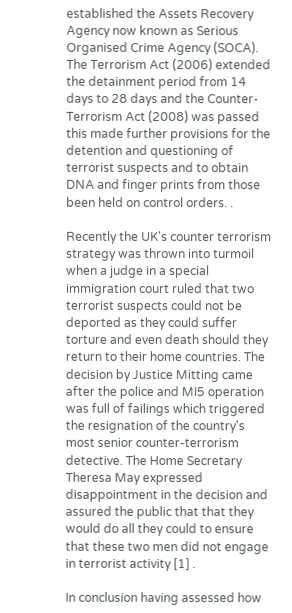established the Assets Recovery Agency now known as Serious Organised Crime Agency (SOCA). The Terrorism Act (2006) extended the detainment period from 14 days to 28 days and the Counter-Terrorism Act (2008) was passed this made further provisions for the detention and questioning of terrorist suspects and to obtain DNA and finger prints from those been held on control orders. .

Recently the UK's counter terrorism strategy was thrown into turmoil when a judge in a special immigration court ruled that two terrorist suspects could not be deported as they could suffer torture and even death should they return to their home countries. The decision by Justice Mitting came after the police and MI5 operation was full of failings which triggered the resignation of the country's most senior counter-terrorism detective. The Home Secretary Theresa May expressed disappointment in the decision and assured the public that that they would do all they could to ensure that these two men did not engage in terrorist activity [1] .

In conclusion having assessed how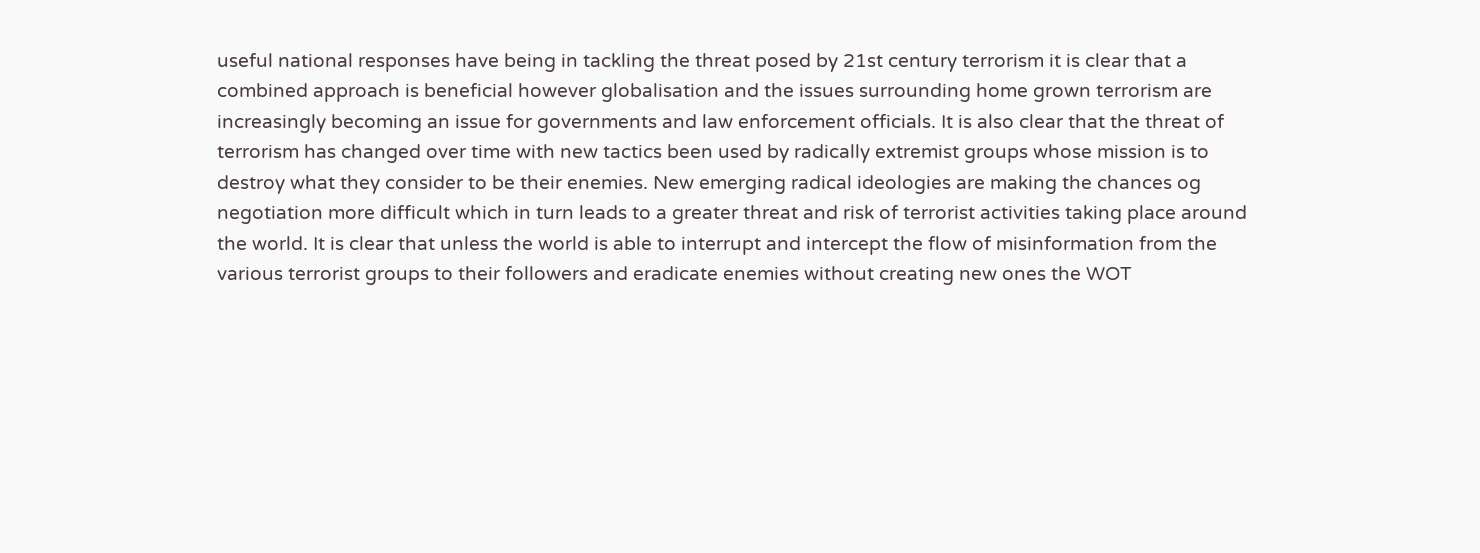useful national responses have being in tackling the threat posed by 21st century terrorism it is clear that a combined approach is beneficial however globalisation and the issues surrounding home grown terrorism are increasingly becoming an issue for governments and law enforcement officials. It is also clear that the threat of terrorism has changed over time with new tactics been used by radically extremist groups whose mission is to destroy what they consider to be their enemies. New emerging radical ideologies are making the chances og negotiation more difficult which in turn leads to a greater threat and risk of terrorist activities taking place around the world. It is clear that unless the world is able to interrupt and intercept the flow of misinformation from the various terrorist groups to their followers and eradicate enemies without creating new ones the WOT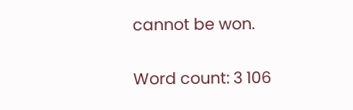cannot be won.

Word count: 3 106